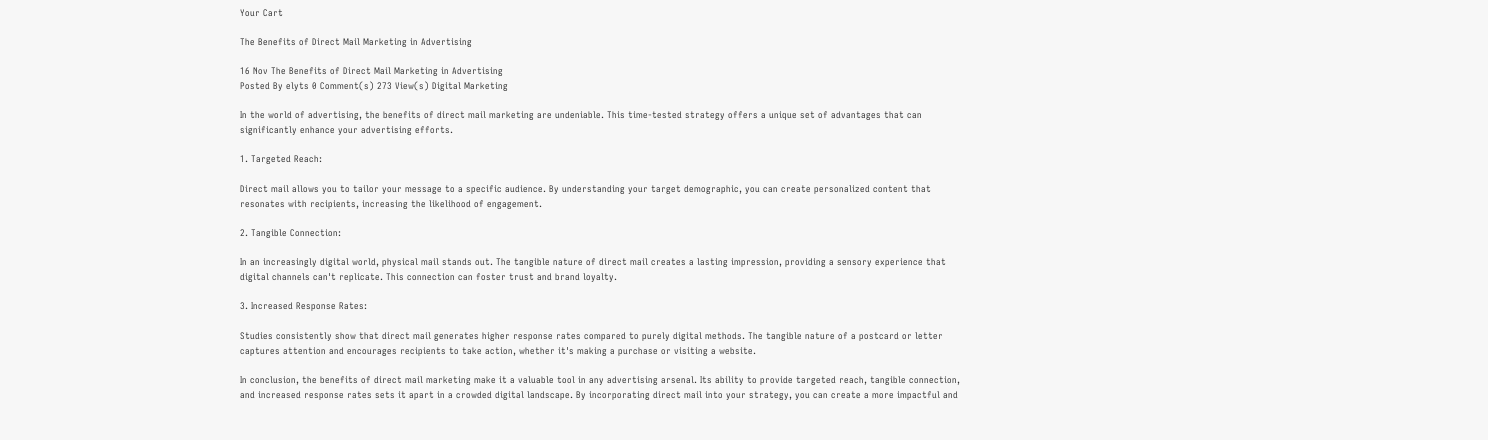Your Cart

The Benefits of Direct Mail Marketing in Advertising

16 Nov The Benefits of Direct Mail Marketing in Advertising
Posted By elyts 0 Comment(s) 273 View(s) Digital Marketing

In the world of advertising, the benefits of direct mail marketing are undeniable. This time-tested strategy offers a unique set of advantages that can significantly enhance your advertising efforts.

1. Targeted Reach:

Direct mail allows you to tailor your message to a specific audience. By understanding your target demographic, you can create personalized content that resonates with recipients, increasing the likelihood of engagement.

2. Tangible Connection:

In an increasingly digital world, physical mail stands out. The tangible nature of direct mail creates a lasting impression, providing a sensory experience that digital channels can't replicate. This connection can foster trust and brand loyalty.

3. Increased Response Rates:

Studies consistently show that direct mail generates higher response rates compared to purely digital methods. The tangible nature of a postcard or letter captures attention and encourages recipients to take action, whether it's making a purchase or visiting a website.

In conclusion, the benefits of direct mail marketing make it a valuable tool in any advertising arsenal. Its ability to provide targeted reach, tangible connection, and increased response rates sets it apart in a crowded digital landscape. By incorporating direct mail into your strategy, you can create a more impactful and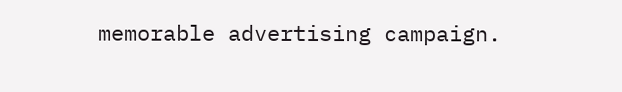memorable advertising campaign.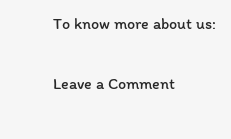To know more about us:

Leave a Comment